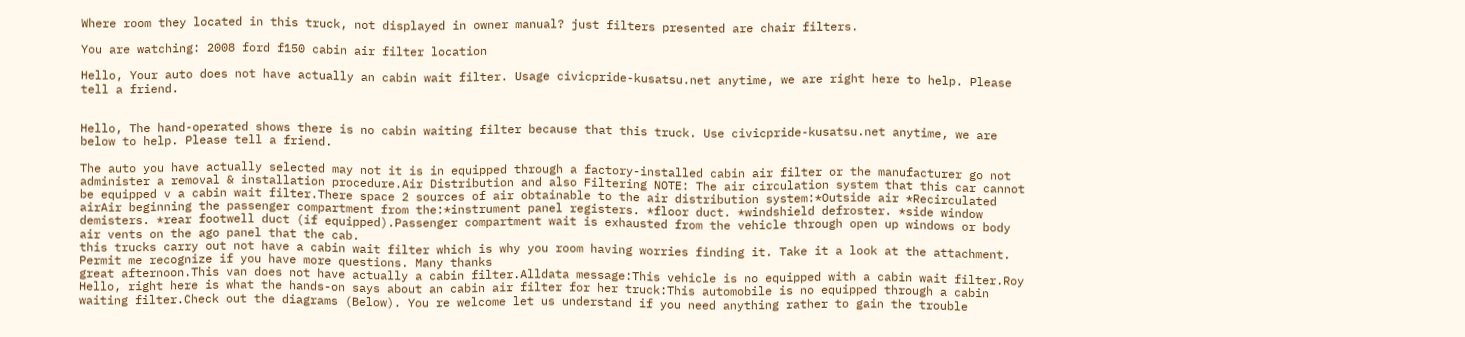Where room they located in this truck, not displayed in owner manual? just filters presented are chair filters.

You are watching: 2008 ford f150 cabin air filter location

Hello, Your auto does not have actually an cabin wait filter. Usage civicpride-kusatsu.net anytime, we are right here to help. Please tell a friend.


Hello, The hand-operated shows there is no cabin waiting filter because that this truck. Use civicpride-kusatsu.net anytime, we are below to help. Please tell a friend.

The auto you have actually selected may not it is in equipped through a factory-installed cabin air filter or the manufacturer go not administer a removal & installation procedure.Air Distribution and also Filtering NOTE: The air circulation system that this car cannot be equipped v a cabin wait filter.There space 2 sources of air obtainable to the air distribution system:*Outside air *Recirculated airAir beginning the passenger compartment from the:*instrument panel registers. *floor duct. *windshield defroster. *side window demisters. *rear footwell duct (if equipped).Passenger compartment wait is exhausted from the vehicle through open up windows or body air vents on the ago panel that the cab.
this trucks carry out not have a cabin wait filter which is why you room having worries finding it. Take it a look at the attachment. Permit me recognize if you have more questions. Many thanks
great afternoon.This van does not have actually a cabin filter.Alldata message:This vehicle is no equipped with a cabin wait filter.Roy
Hello, right here is what the hands-on says about an cabin air filter for her truck:This automobile is no equipped through a cabin waiting filter.Check out the diagrams (Below). You re welcome let us understand if you need anything rather to gain the trouble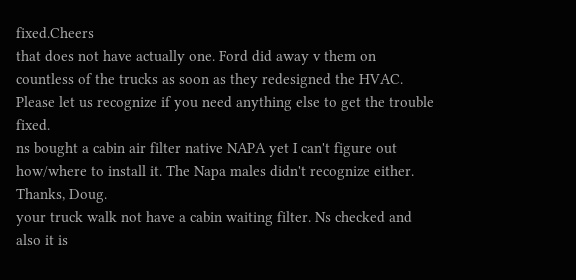fixed.Cheers
that does not have actually one. Ford did away v them on countless of the trucks as soon as they redesigned the HVAC. Please let us recognize if you need anything else to get the trouble fixed.
ns bought a cabin air filter native NAPA yet I can't figure out how/where to install it. The Napa males didn't recognize either. Thanks, Doug.
your truck walk not have a cabin waiting filter. Ns checked and also it is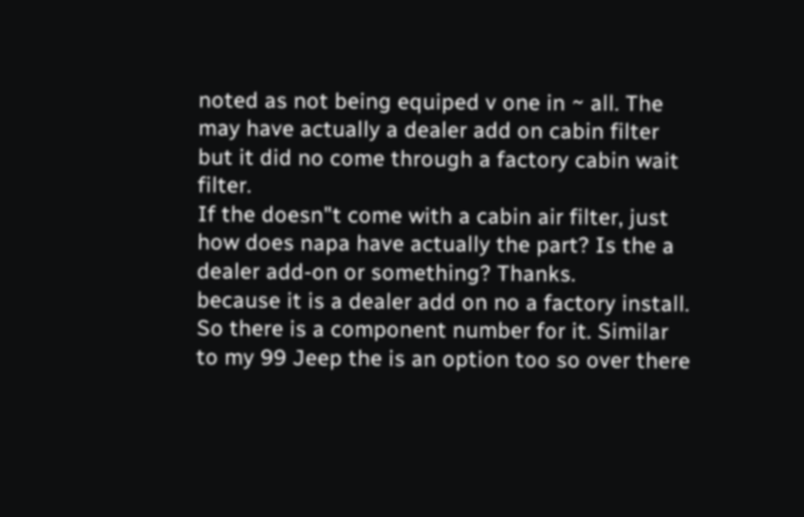noted as not being equiped v one in ~ all. The may have actually a dealer add on cabin filter but it did no come through a factory cabin wait filter.
If the doesn"t come with a cabin air filter, just how does napa have actually the part? Is the a dealer add-on or something? Thanks.
because it is a dealer add on no a factory install. So there is a component number for it. Similar to my 99 Jeep the is an option too so over there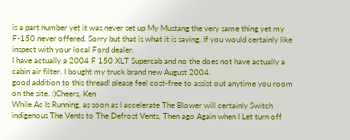is a part number yet it was never set up My Mustang the very same thing yet my F-150 never offered. Sorry but that is what it is saying. If you would certainly like inspect with your local Ford dealer.
I have actually a 2004 F 150 XLT Supercab and no the does not have actually a cabin air filter. I bought my truck brand new August 2004.
good addition to this thread! please feel cost-free to assist out anytime you room on the site. :)Cheers, Ken
While Ac Is Running, as soon as I accelerate The Blower will certainly Switch indigenous The Vents to The Defrost Vents, Then ago Again when I Let turn off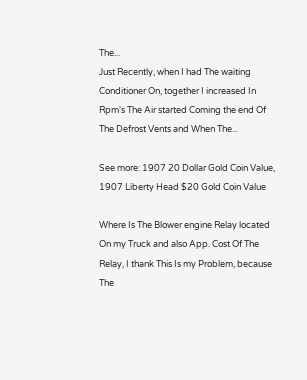The...
Just Recently, when I had The waiting Conditioner On, together I increased In Rpm's The Air started Coming the end Of The Defrost Vents and When The...

See more: 1907 20 Dollar Gold Coin Value, 1907 Liberty Head $20 Gold Coin Value

Where Is The Blower engine Relay located On my Truck and also App. Cost Of The Relay, I thank This Is my Problem, because The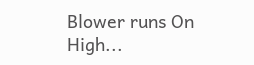Blower runs On High...